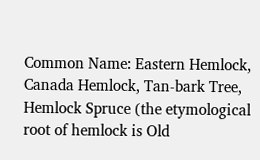Common Name: Eastern Hemlock, Canada Hemlock, Tan-bark Tree, Hemlock Spruce (the etymological root of hemlock is Old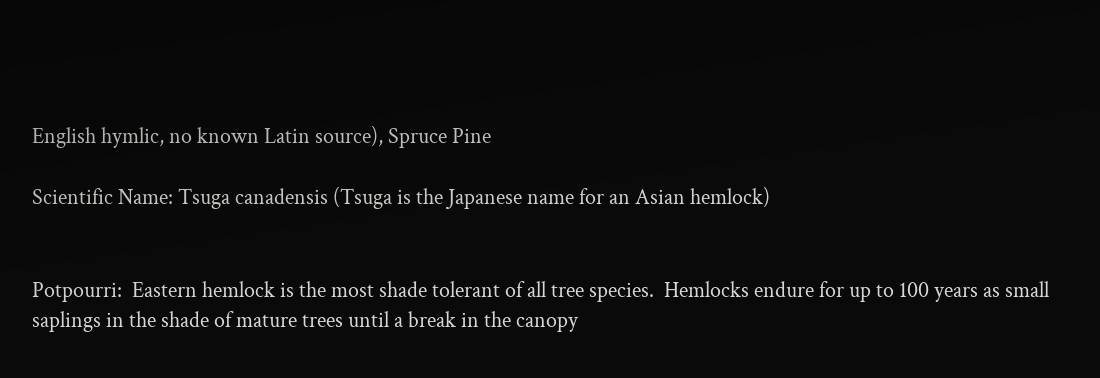English hymlic, no known Latin source), Spruce Pine

Scientific Name: Tsuga canadensis (Tsuga is the Japanese name for an Asian hemlock)


Potpourri:  Eastern hemlock is the most shade tolerant of all tree species.  Hemlocks endure for up to 100 years as small saplings in the shade of mature trees until a break in the canopy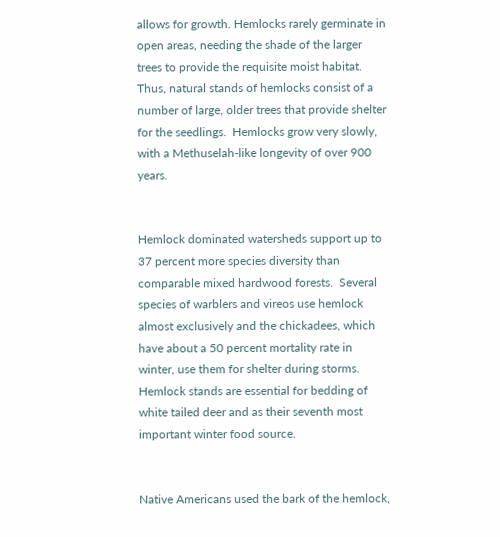allows for growth. Hemlocks rarely germinate in open areas, needing the shade of the larger trees to provide the requisite moist habitat. Thus, natural stands of hemlocks consist of a number of large, older trees that provide shelter for the seedlings.  Hemlocks grow very slowly, with a Methuselah-like longevity of over 900 years.


Hemlock dominated watersheds support up to 37 percent more species diversity than comparable mixed hardwood forests.  Several species of warblers and vireos use hemlock almost exclusively and the chickadees, which have about a 50 percent mortality rate in winter, use them for shelter during storms.  Hemlock stands are essential for bedding of white tailed deer and as their seventh most important winter food source.


Native Americans used the bark of the hemlock,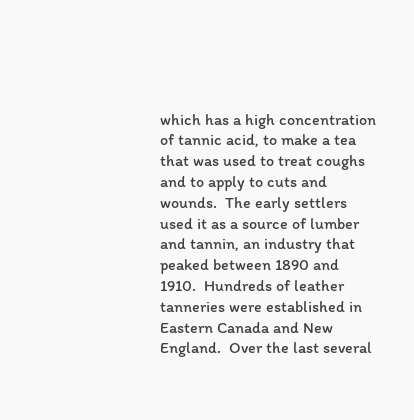which has a high concentration of tannic acid, to make a tea that was used to treat coughs and to apply to cuts and wounds.  The early settlers used it as a source of lumber and tannin, an industry that peaked between 1890 and 1910.  Hundreds of leather tanneries were established in Eastern Canada and New England.  Over the last several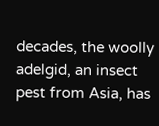decades, the woolly adelgid, an insect pest from Asia, has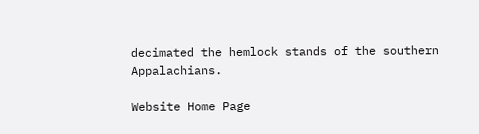decimated the hemlock stands of the southern Appalachians.

Website Home Page